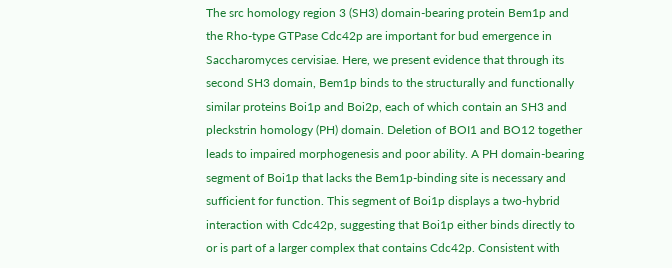The src homology region 3 (SH3) domain-bearing protein Bem1p and the Rho-type GTPase Cdc42p are important for bud emergence in Saccharomyces cervisiae. Here, we present evidence that through its second SH3 domain, Bem1p binds to the structurally and functionally similar proteins Boi1p and Boi2p, each of which contain an SH3 and pleckstrin homology (PH) domain. Deletion of BOI1 and BO12 together leads to impaired morphogenesis and poor ability. A PH domain-bearing segment of Boi1p that lacks the Bem1p-binding site is necessary and sufficient for function. This segment of Boi1p displays a two-hybrid interaction with Cdc42p, suggesting that Boi1p either binds directly to or is part of a larger complex that contains Cdc42p. Consistent with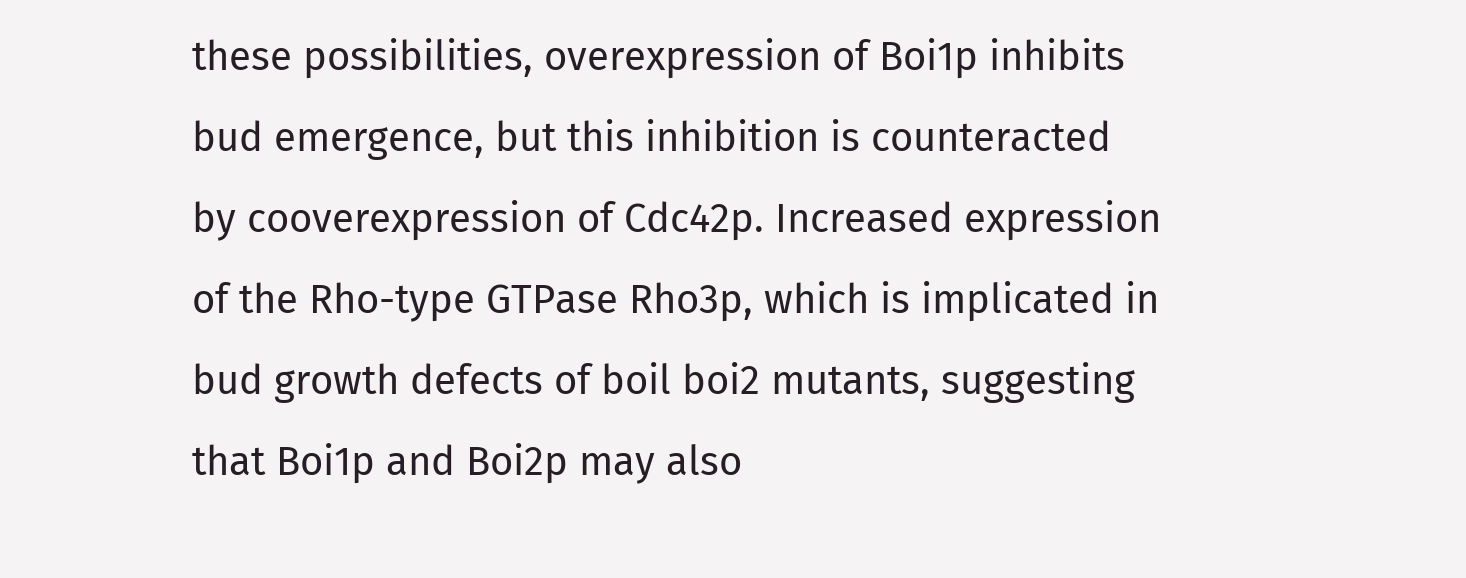these possibilities, overexpression of Boi1p inhibits bud emergence, but this inhibition is counteracted by cooverexpression of Cdc42p. Increased expression of the Rho-type GTPase Rho3p, which is implicated in bud growth defects of boil boi2 mutants, suggesting that Boi1p and Boi2p may also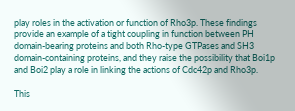play roles in the activation or function of Rho3p. These findings provide an example of a tight coupling in function between PH domain-bearing proteins and both Rho-type GTPases and SH3 domain-containing proteins, and they raise the possibility that Boi1p and Boi2 play a role in linking the actions of Cdc42p and Rho3p.

This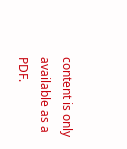content is only available as a PDF.